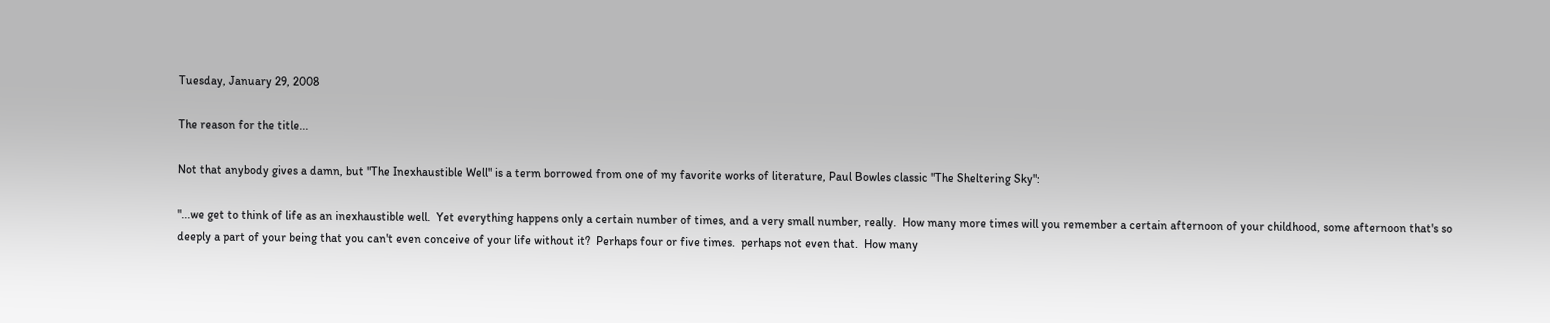Tuesday, January 29, 2008

The reason for the title...

Not that anybody gives a damn, but "The Inexhaustible Well" is a term borrowed from one of my favorite works of literature, Paul Bowles classic "The Sheltering Sky":

"...we get to think of life as an inexhaustible well.  Yet everything happens only a certain number of times, and a very small number, really.  How many more times will you remember a certain afternoon of your childhood, some afternoon that's so deeply a part of your being that you can't even conceive of your life without it?  Perhaps four or five times.  perhaps not even that.  How many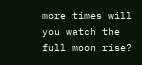more times will you watch the full moon rise?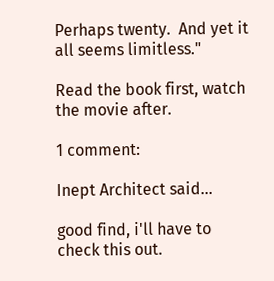Perhaps twenty.  And yet it all seems limitless."

Read the book first, watch the movie after.

1 comment:

Inept Architect said...

good find, i'll have to check this out.